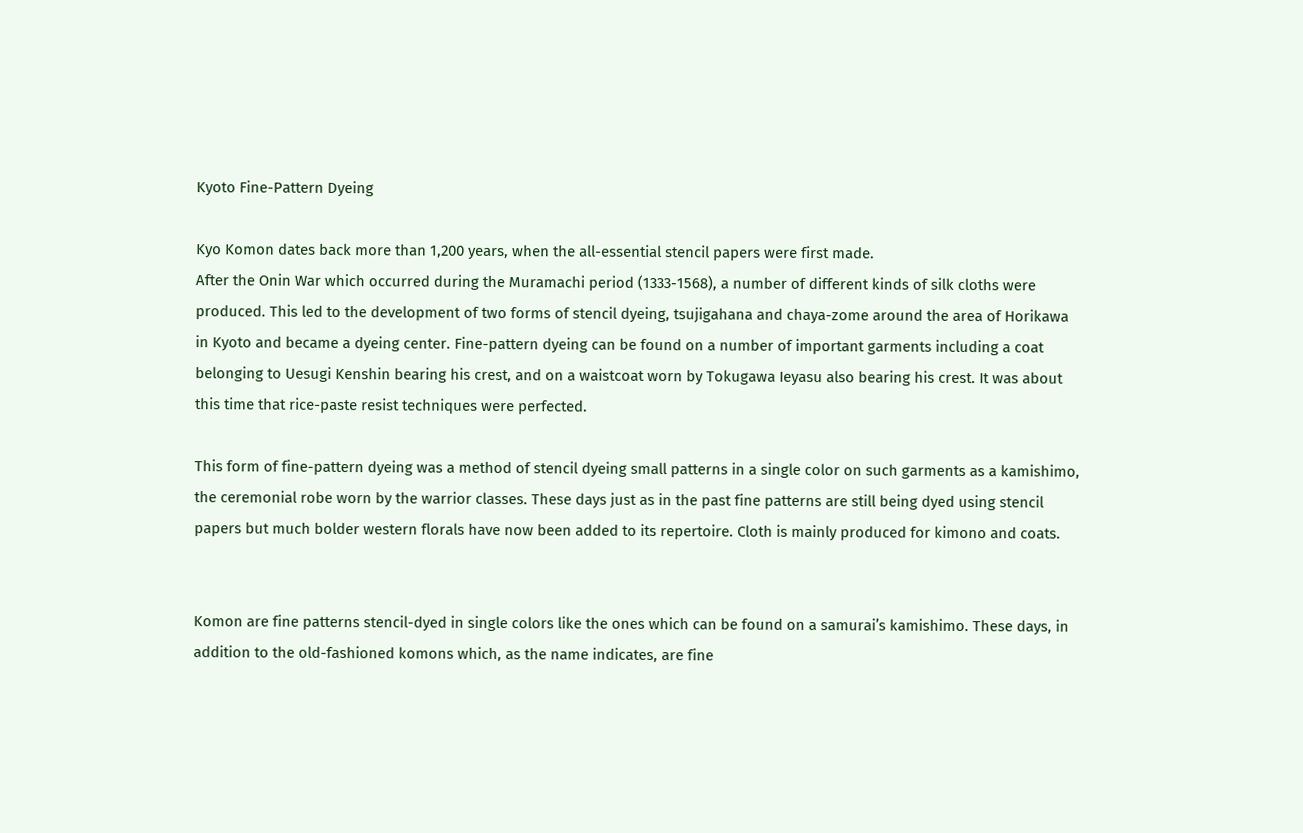Kyoto Fine-Pattern Dyeing

Kyo Komon dates back more than 1,200 years, when the all-essential stencil papers were first made.
After the Onin War which occurred during the Muramachi period (1333-1568), a number of different kinds of silk cloths were produced. This led to the development of two forms of stencil dyeing, tsujigahana and chaya-zome around the area of Horikawa in Kyoto and became a dyeing center. Fine-pattern dyeing can be found on a number of important garments including a coat belonging to Uesugi Kenshin bearing his crest, and on a waistcoat worn by Tokugawa Ieyasu also bearing his crest. It was about this time that rice-paste resist techniques were perfected.

This form of fine-pattern dyeing was a method of stencil dyeing small patterns in a single color on such garments as a kamishimo, the ceremonial robe worn by the warrior classes. These days just as in the past fine patterns are still being dyed using stencil papers but much bolder western florals have now been added to its repertoire. Cloth is mainly produced for kimono and coats.


Komon are fine patterns stencil-dyed in single colors like the ones which can be found on a samurai’s kamishimo. These days, in addition to the old-fashioned komons which, as the name indicates, are fine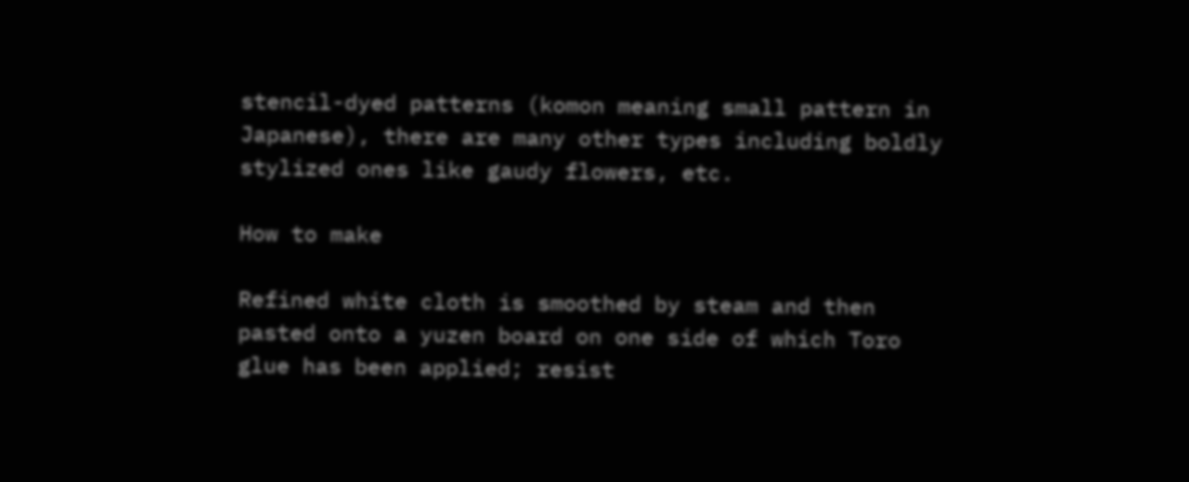stencil-dyed patterns (komon meaning small pattern in Japanese), there are many other types including boldly stylized ones like gaudy flowers, etc.

How to make

Refined white cloth is smoothed by steam and then pasted onto a yuzen board on one side of which Toro glue has been applied; resist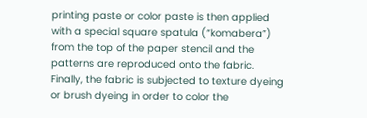printing paste or color paste is then applied with a special square spatula (“komabera”) from the top of the paper stencil and the patterns are reproduced onto the fabric. Finally, the fabric is subjected to texture dyeing or brush dyeing in order to color the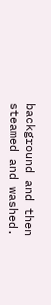background and then steamed and washed.